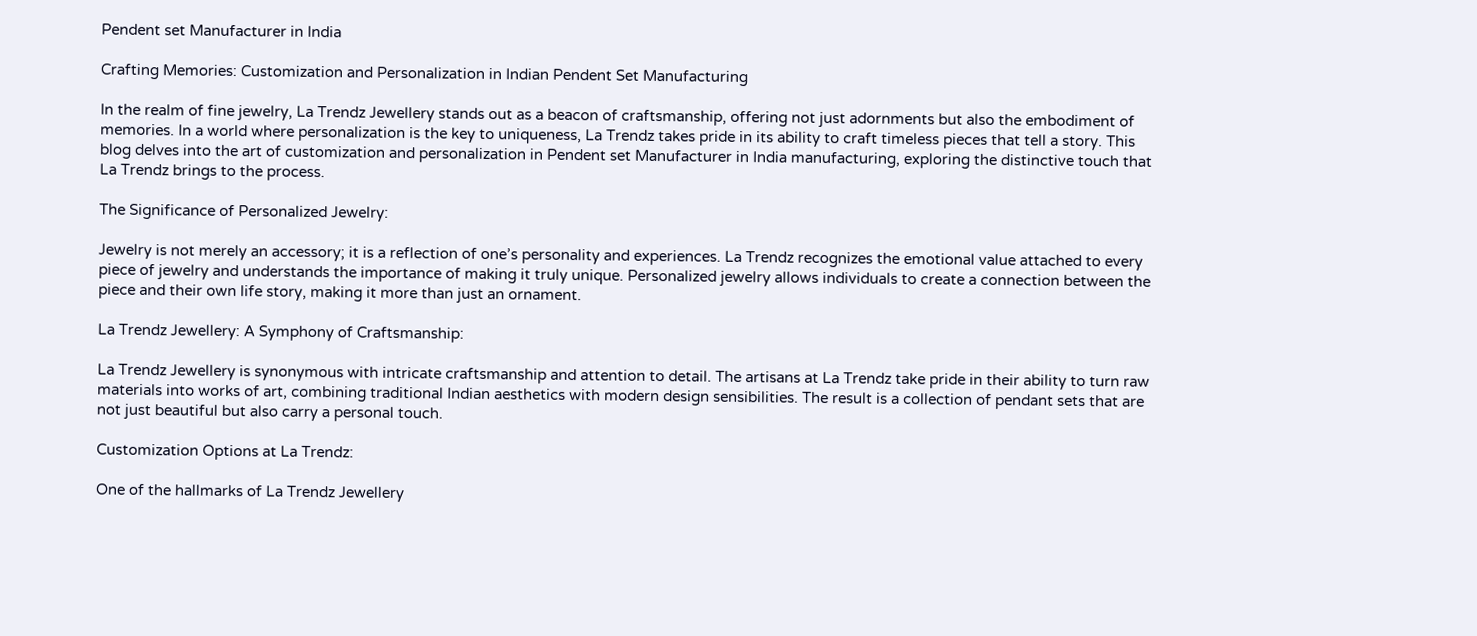Pendent set Manufacturer in India

Crafting Memories: Customization and Personalization in Indian Pendent Set Manufacturing

In the realm of fine jewelry, La Trendz Jewellery stands out as a beacon of craftsmanship, offering not just adornments but also the embodiment of memories. In a world where personalization is the key to uniqueness, La Trendz takes pride in its ability to craft timeless pieces that tell a story. This blog delves into the art of customization and personalization in Pendent set Manufacturer in India manufacturing, exploring the distinctive touch that La Trendz brings to the process.

The Significance of Personalized Jewelry:

Jewelry is not merely an accessory; it is a reflection of one’s personality and experiences. La Trendz recognizes the emotional value attached to every piece of jewelry and understands the importance of making it truly unique. Personalized jewelry allows individuals to create a connection between the piece and their own life story, making it more than just an ornament.

La Trendz Jewellery: A Symphony of Craftsmanship:

La Trendz Jewellery is synonymous with intricate craftsmanship and attention to detail. The artisans at La Trendz take pride in their ability to turn raw materials into works of art, combining traditional Indian aesthetics with modern design sensibilities. The result is a collection of pendant sets that are not just beautiful but also carry a personal touch.

Customization Options at La Trendz:

One of the hallmarks of La Trendz Jewellery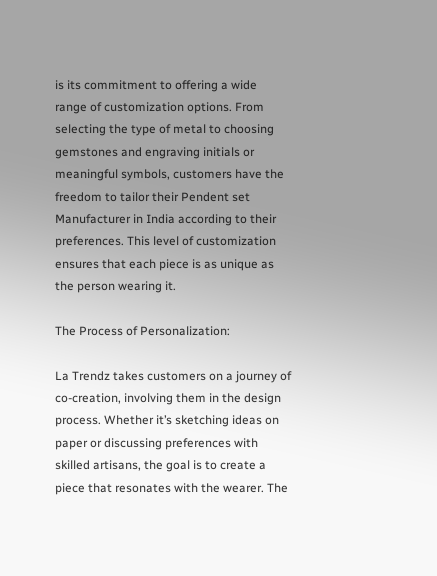is its commitment to offering a wide range of customization options. From selecting the type of metal to choosing gemstones and engraving initials or meaningful symbols, customers have the freedom to tailor their Pendent set Manufacturer in India according to their preferences. This level of customization ensures that each piece is as unique as the person wearing it.

The Process of Personalization:

La Trendz takes customers on a journey of co-creation, involving them in the design process. Whether it’s sketching ideas on paper or discussing preferences with skilled artisans, the goal is to create a piece that resonates with the wearer. The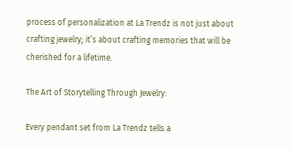process of personalization at La Trendz is not just about crafting jewelry; it’s about crafting memories that will be cherished for a lifetime.

The Art of Storytelling Through Jewelry:

Every pendant set from La Trendz tells a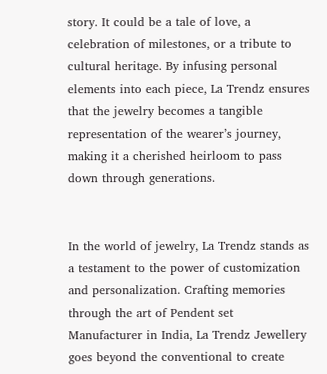story. It could be a tale of love, a celebration of milestones, or a tribute to cultural heritage. By infusing personal elements into each piece, La Trendz ensures that the jewelry becomes a tangible representation of the wearer’s journey, making it a cherished heirloom to pass down through generations.


In the world of jewelry, La Trendz stands as a testament to the power of customization and personalization. Crafting memories through the art of Pendent set Manufacturer in India, La Trendz Jewellery goes beyond the conventional to create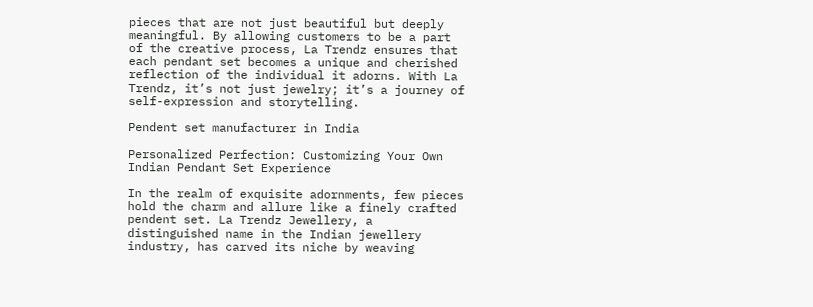pieces that are not just beautiful but deeply meaningful. By allowing customers to be a part of the creative process, La Trendz ensures that each pendant set becomes a unique and cherished reflection of the individual it adorns. With La Trendz, it’s not just jewelry; it’s a journey of self-expression and storytelling.

Pendent set manufacturer in India

Personalized Perfection: Customizing Your Own Indian Pendant Set Experience

In the realm of exquisite adornments, few pieces hold the charm and allure like a finely crafted pendent set. La Trendz Jewellery, a distinguished name in the Indian jewellery industry, has carved its niche by weaving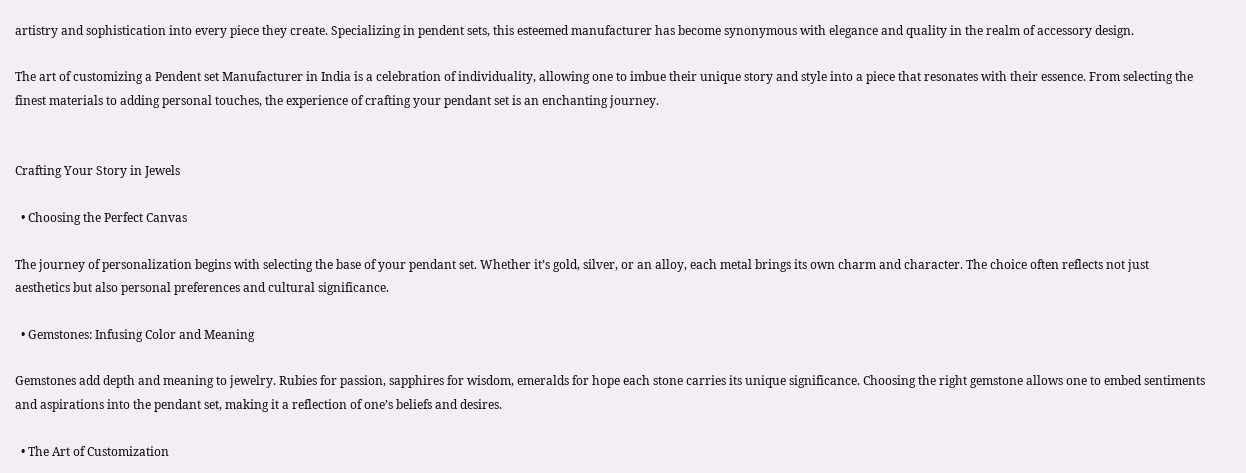artistry and sophistication into every piece they create. Specializing in pendent sets, this esteemed manufacturer has become synonymous with elegance and quality in the realm of accessory design.

The art of customizing a Pendent set Manufacturer in India is a celebration of individuality, allowing one to imbue their unique story and style into a piece that resonates with their essence. From selecting the finest materials to adding personal touches, the experience of crafting your pendant set is an enchanting journey.


Crafting Your Story in Jewels

  • Choosing the Perfect Canvas

The journey of personalization begins with selecting the base of your pendant set. Whether it’s gold, silver, or an alloy, each metal brings its own charm and character. The choice often reflects not just aesthetics but also personal preferences and cultural significance.

  • Gemstones: Infusing Color and Meaning

Gemstones add depth and meaning to jewelry. Rubies for passion, sapphires for wisdom, emeralds for hope each stone carries its unique significance. Choosing the right gemstone allows one to embed sentiments and aspirations into the pendant set, making it a reflection of one’s beliefs and desires.

  • The Art of Customization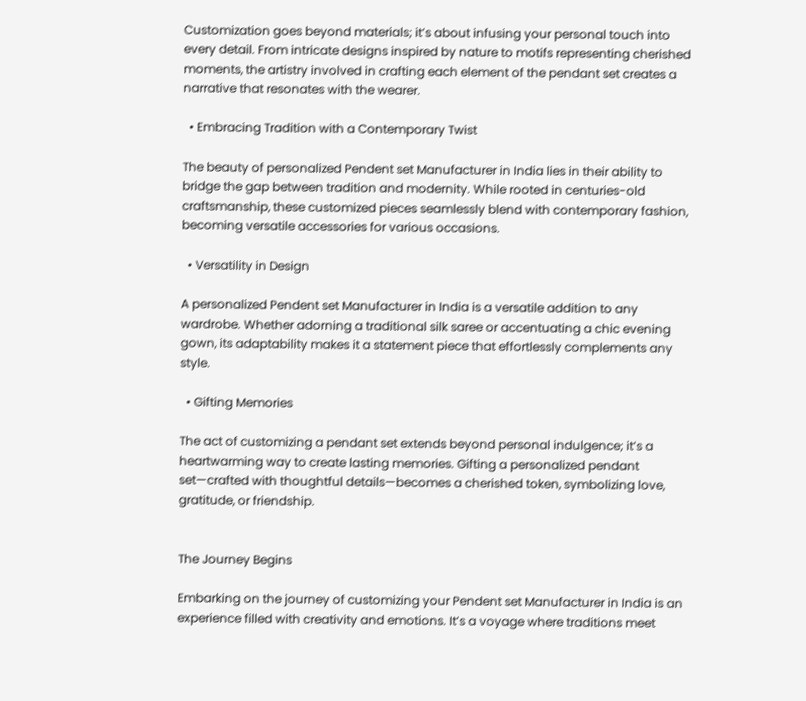Customization goes beyond materials; it’s about infusing your personal touch into every detail. From intricate designs inspired by nature to motifs representing cherished moments, the artistry involved in crafting each element of the pendant set creates a narrative that resonates with the wearer.

  • Embracing Tradition with a Contemporary Twist

The beauty of personalized Pendent set Manufacturer in India lies in their ability to bridge the gap between tradition and modernity. While rooted in centuries-old craftsmanship, these customized pieces seamlessly blend with contemporary fashion, becoming versatile accessories for various occasions.

  • Versatility in Design

A personalized Pendent set Manufacturer in India is a versatile addition to any wardrobe. Whether adorning a traditional silk saree or accentuating a chic evening gown, its adaptability makes it a statement piece that effortlessly complements any style.

  • Gifting Memories

The act of customizing a pendant set extends beyond personal indulgence; it’s a heartwarming way to create lasting memories. Gifting a personalized pendant set—crafted with thoughtful details—becomes a cherished token, symbolizing love, gratitude, or friendship.


The Journey Begins

Embarking on the journey of customizing your Pendent set Manufacturer in India is an experience filled with creativity and emotions. It’s a voyage where traditions meet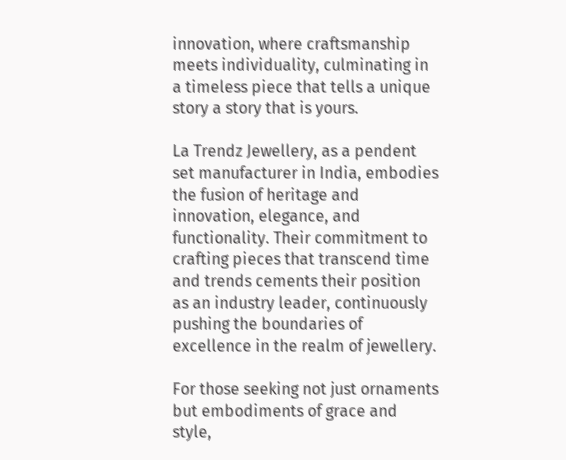innovation, where craftsmanship meets individuality, culminating in a timeless piece that tells a unique story a story that is yours.

La Trendz Jewellery, as a pendent set manufacturer in India, embodies the fusion of heritage and innovation, elegance, and functionality. Their commitment to crafting pieces that transcend time and trends cements their position as an industry leader, continuously pushing the boundaries of excellence in the realm of jewellery.

For those seeking not just ornaments but embodiments of grace and style,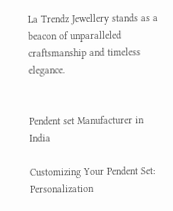La Trendz Jewellery stands as a beacon of unparalleled craftsmanship and timeless elegance.


Pendent set Manufacturer in India

Customizing Your Pendent Set: Personalization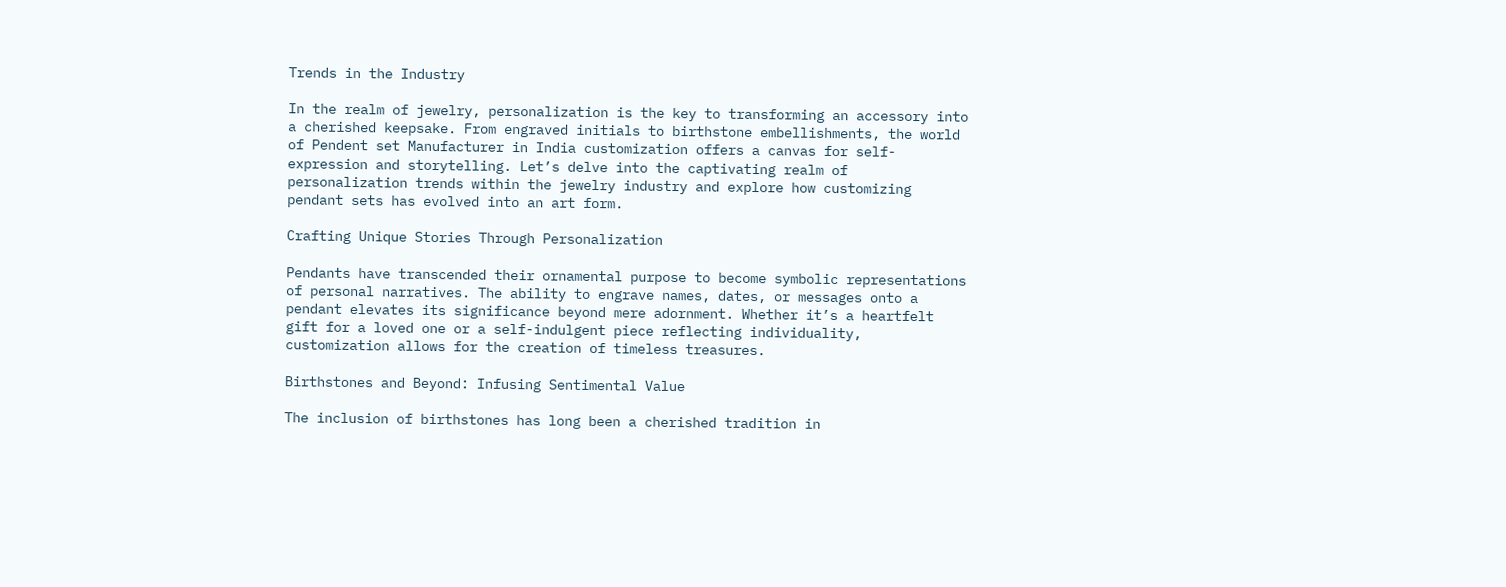Trends in the Industry

In the realm of jewelry, personalization is the key to transforming an accessory into a cherished keepsake. From engraved initials to birthstone embellishments, the world of Pendent set Manufacturer in India customization offers a canvas for self-expression and storytelling. Let’s delve into the captivating realm of personalization trends within the jewelry industry and explore how customizing pendant sets has evolved into an art form.

Crafting Unique Stories Through Personalization

Pendants have transcended their ornamental purpose to become symbolic representations of personal narratives. The ability to engrave names, dates, or messages onto a pendant elevates its significance beyond mere adornment. Whether it’s a heartfelt gift for a loved one or a self-indulgent piece reflecting individuality, customization allows for the creation of timeless treasures.

Birthstones and Beyond: Infusing Sentimental Value

The inclusion of birthstones has long been a cherished tradition in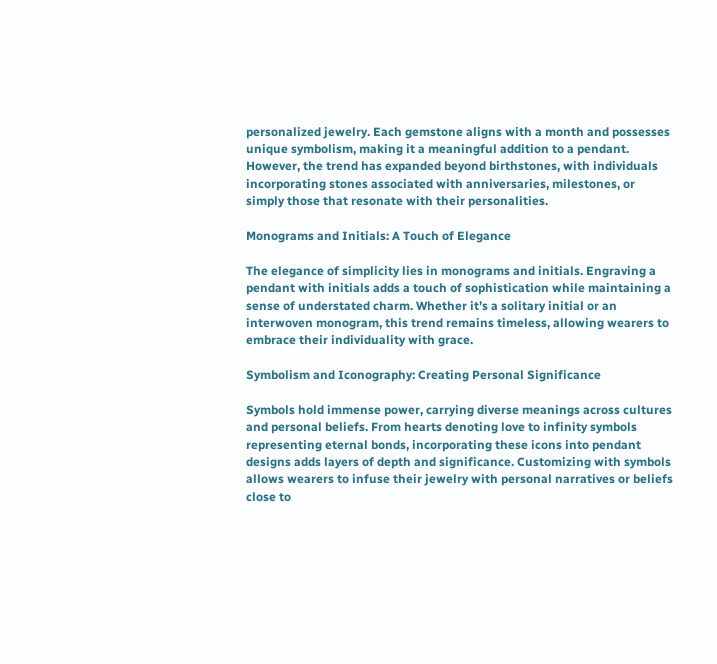personalized jewelry. Each gemstone aligns with a month and possesses unique symbolism, making it a meaningful addition to a pendant. However, the trend has expanded beyond birthstones, with individuals incorporating stones associated with anniversaries, milestones, or simply those that resonate with their personalities.

Monograms and Initials: A Touch of Elegance

The elegance of simplicity lies in monograms and initials. Engraving a pendant with initials adds a touch of sophistication while maintaining a sense of understated charm. Whether it’s a solitary initial or an interwoven monogram, this trend remains timeless, allowing wearers to embrace their individuality with grace.

Symbolism and Iconography: Creating Personal Significance

Symbols hold immense power, carrying diverse meanings across cultures and personal beliefs. From hearts denoting love to infinity symbols representing eternal bonds, incorporating these icons into pendant designs adds layers of depth and significance. Customizing with symbols allows wearers to infuse their jewelry with personal narratives or beliefs close to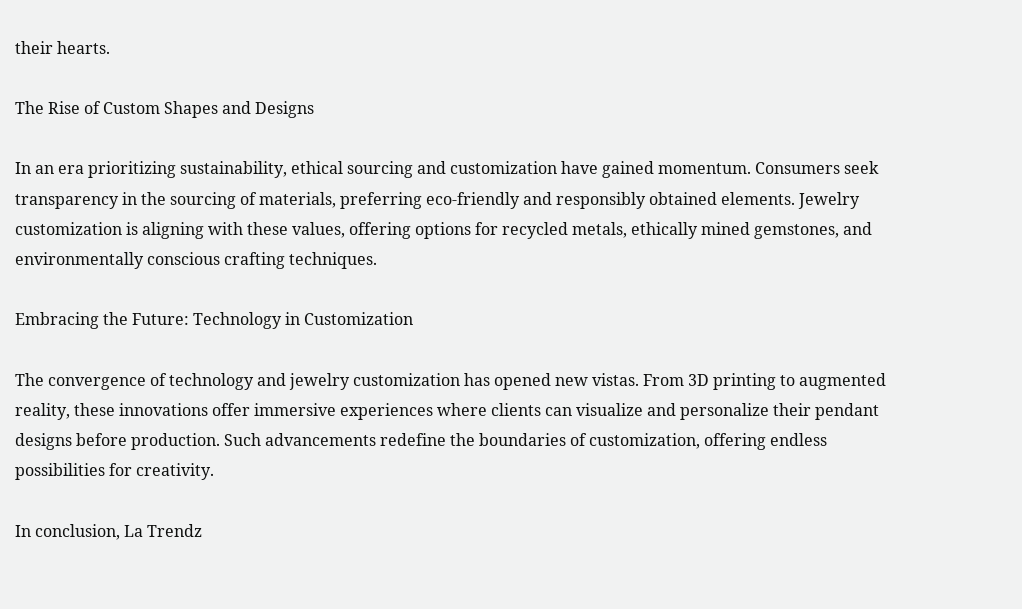their hearts.

The Rise of Custom Shapes and Designs

In an era prioritizing sustainability, ethical sourcing and customization have gained momentum. Consumers seek transparency in the sourcing of materials, preferring eco-friendly and responsibly obtained elements. Jewelry customization is aligning with these values, offering options for recycled metals, ethically mined gemstones, and environmentally conscious crafting techniques.

Embracing the Future: Technology in Customization

The convergence of technology and jewelry customization has opened new vistas. From 3D printing to augmented reality, these innovations offer immersive experiences where clients can visualize and personalize their pendant designs before production. Such advancements redefine the boundaries of customization, offering endless possibilities for creativity.

In conclusion, La Trendz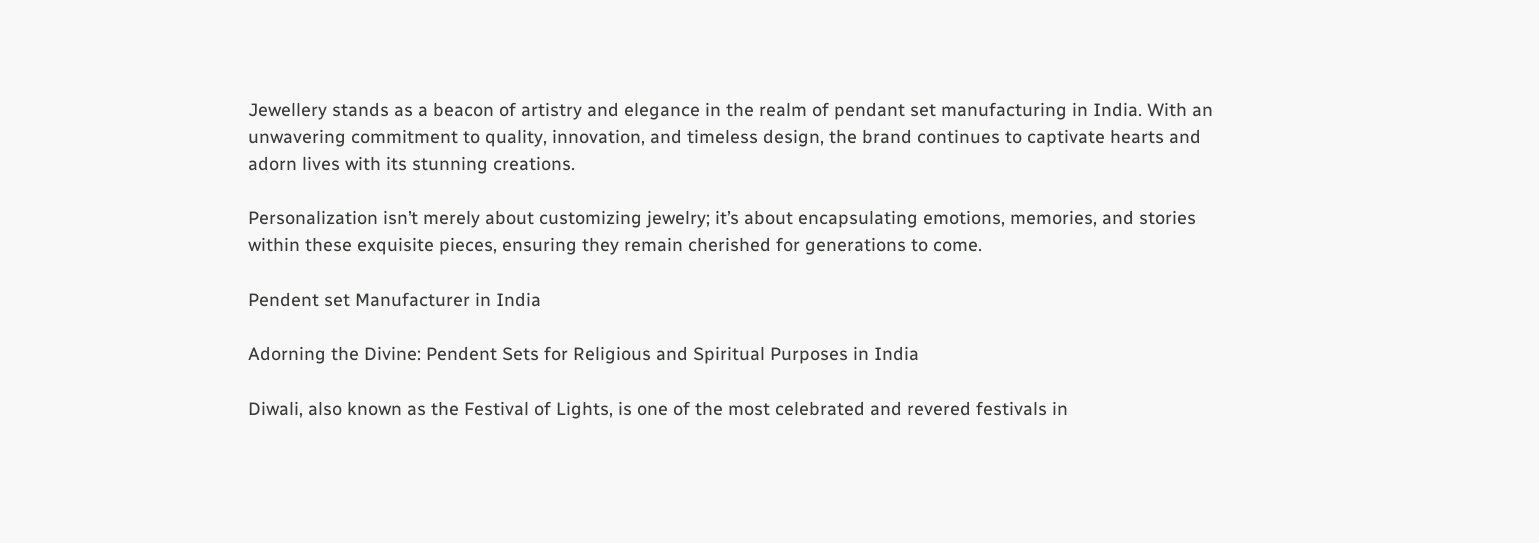Jewellery stands as a beacon of artistry and elegance in the realm of pendant set manufacturing in India. With an unwavering commitment to quality, innovation, and timeless design, the brand continues to captivate hearts and adorn lives with its stunning creations.

Personalization isn’t merely about customizing jewelry; it’s about encapsulating emotions, memories, and stories within these exquisite pieces, ensuring they remain cherished for generations to come.

Pendent set Manufacturer in India

Adorning the Divine: Pendent Sets for Religious and Spiritual Purposes in India

Diwali, also known as the Festival of Lights, is one of the most celebrated and revered festivals in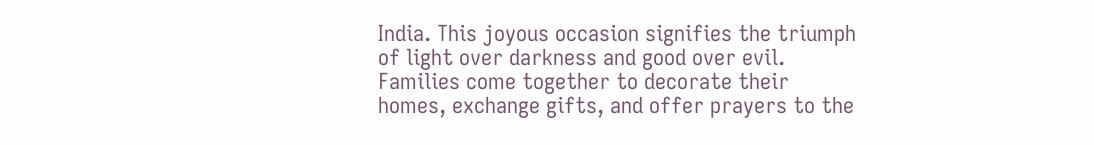India. This joyous occasion signifies the triumph of light over darkness and good over evil. Families come together to decorate their homes, exchange gifts, and offer prayers to the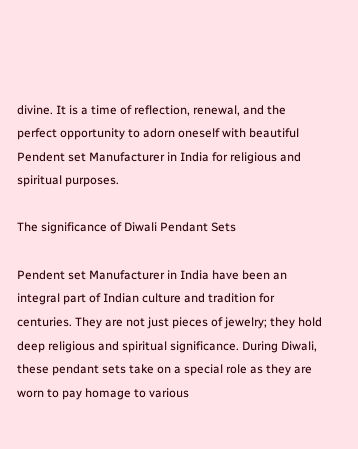divine. It is a time of reflection, renewal, and the perfect opportunity to adorn oneself with beautiful Pendent set Manufacturer in India for religious and spiritual purposes.

The significance of Diwali Pendant Sets

Pendent set Manufacturer in India have been an integral part of Indian culture and tradition for centuries. They are not just pieces of jewelry; they hold deep religious and spiritual significance. During Diwali, these pendant sets take on a special role as they are worn to pay homage to various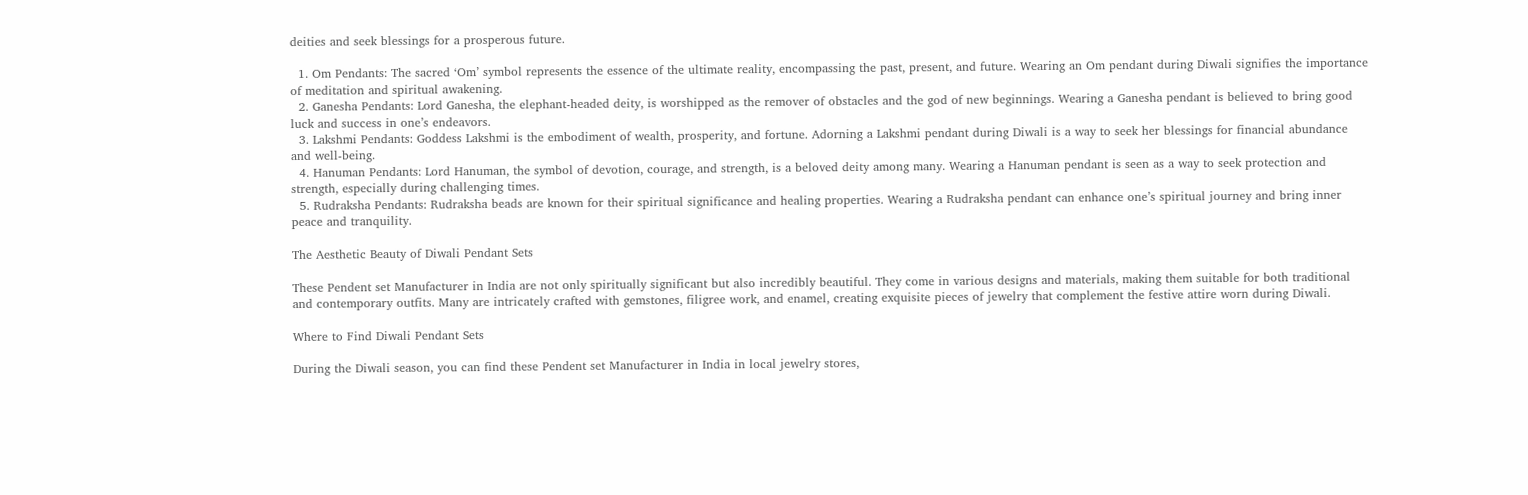deities and seek blessings for a prosperous future.

  1. Om Pendants: The sacred ‘Om’ symbol represents the essence of the ultimate reality, encompassing the past, present, and future. Wearing an Om pendant during Diwali signifies the importance of meditation and spiritual awakening.
  2. Ganesha Pendants: Lord Ganesha, the elephant-headed deity, is worshipped as the remover of obstacles and the god of new beginnings. Wearing a Ganesha pendant is believed to bring good luck and success in one’s endeavors.
  3. Lakshmi Pendants: Goddess Lakshmi is the embodiment of wealth, prosperity, and fortune. Adorning a Lakshmi pendant during Diwali is a way to seek her blessings for financial abundance and well-being.
  4. Hanuman Pendants: Lord Hanuman, the symbol of devotion, courage, and strength, is a beloved deity among many. Wearing a Hanuman pendant is seen as a way to seek protection and strength, especially during challenging times.
  5. Rudraksha Pendants: Rudraksha beads are known for their spiritual significance and healing properties. Wearing a Rudraksha pendant can enhance one’s spiritual journey and bring inner peace and tranquility.

The Aesthetic Beauty of Diwali Pendant Sets

These Pendent set Manufacturer in India are not only spiritually significant but also incredibly beautiful. They come in various designs and materials, making them suitable for both traditional and contemporary outfits. Many are intricately crafted with gemstones, filigree work, and enamel, creating exquisite pieces of jewelry that complement the festive attire worn during Diwali.

Where to Find Diwali Pendant Sets

During the Diwali season, you can find these Pendent set Manufacturer in India in local jewelry stores,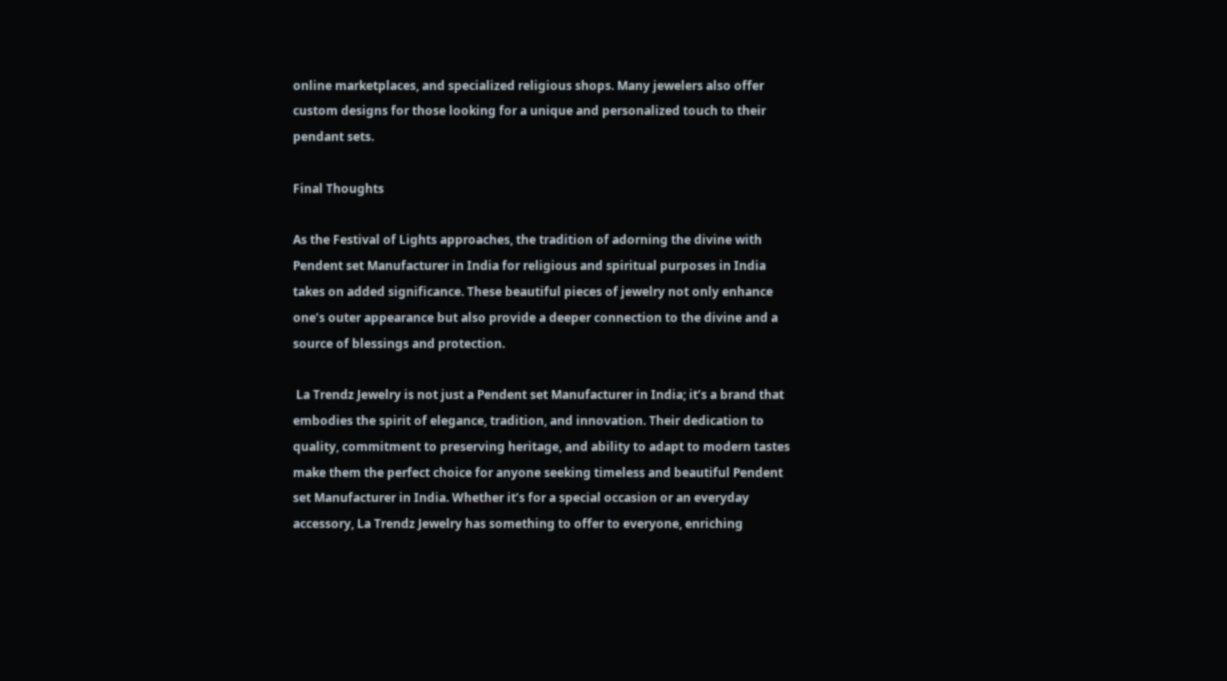online marketplaces, and specialized religious shops. Many jewelers also offer custom designs for those looking for a unique and personalized touch to their pendant sets.

Final Thoughts

As the Festival of Lights approaches, the tradition of adorning the divine with Pendent set Manufacturer in India for religious and spiritual purposes in India takes on added significance. These beautiful pieces of jewelry not only enhance one’s outer appearance but also provide a deeper connection to the divine and a source of blessings and protection.

 La Trendz Jewelry is not just a Pendent set Manufacturer in India; it’s a brand that embodies the spirit of elegance, tradition, and innovation. Their dedication to quality, commitment to preserving heritage, and ability to adapt to modern tastes make them the perfect choice for anyone seeking timeless and beautiful Pendent set Manufacturer in India. Whether it’s for a special occasion or an everyday accessory, La Trendz Jewelry has something to offer to everyone, enriching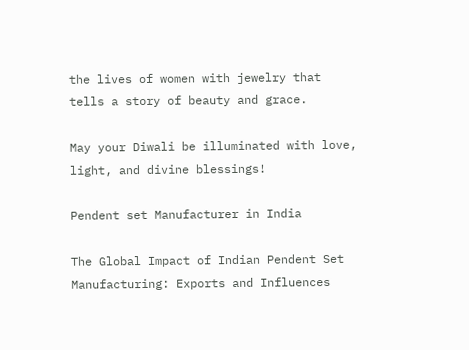the lives of women with jewelry that tells a story of beauty and grace.

May your Diwali be illuminated with love, light, and divine blessings!

Pendent set Manufacturer in India

The Global Impact of Indian Pendent Set Manufacturing: Exports and Influences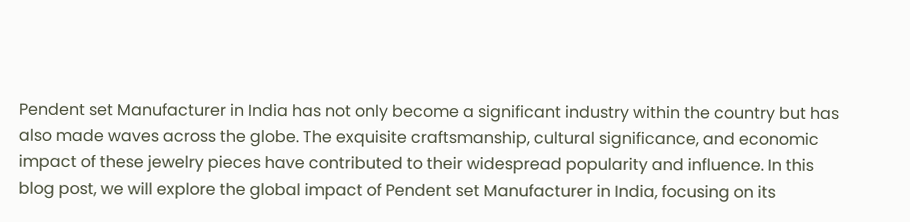Pendent set Manufacturer in India has not only become a significant industry within the country but has also made waves across the globe. The exquisite craftsmanship, cultural significance, and economic impact of these jewelry pieces have contributed to their widespread popularity and influence. In this blog post, we will explore the global impact of Pendent set Manufacturer in India, focusing on its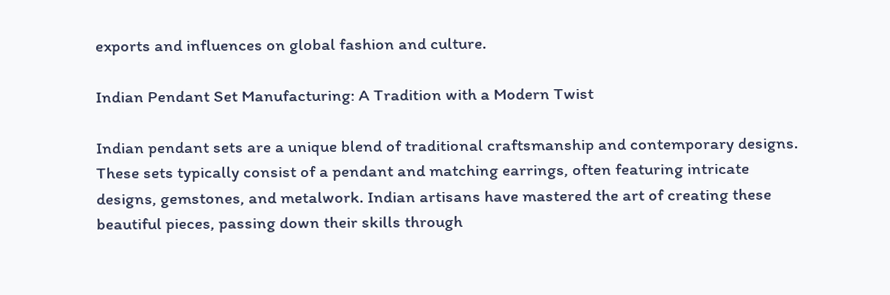exports and influences on global fashion and culture.

Indian Pendant Set Manufacturing: A Tradition with a Modern Twist

Indian pendant sets are a unique blend of traditional craftsmanship and contemporary designs. These sets typically consist of a pendant and matching earrings, often featuring intricate designs, gemstones, and metalwork. Indian artisans have mastered the art of creating these beautiful pieces, passing down their skills through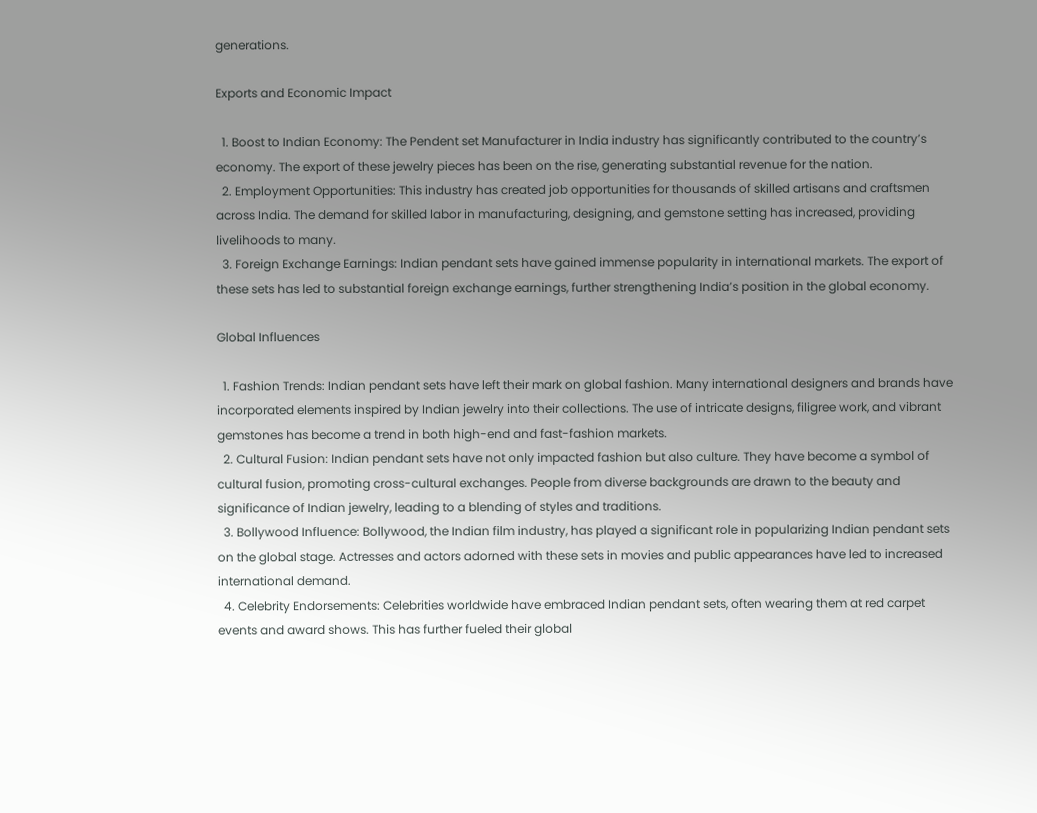generations.

Exports and Economic Impact

  1. Boost to Indian Economy: The Pendent set Manufacturer in India industry has significantly contributed to the country’s economy. The export of these jewelry pieces has been on the rise, generating substantial revenue for the nation.
  2. Employment Opportunities: This industry has created job opportunities for thousands of skilled artisans and craftsmen across India. The demand for skilled labor in manufacturing, designing, and gemstone setting has increased, providing livelihoods to many.
  3. Foreign Exchange Earnings: Indian pendant sets have gained immense popularity in international markets. The export of these sets has led to substantial foreign exchange earnings, further strengthening India’s position in the global economy.

Global Influences

  1. Fashion Trends: Indian pendant sets have left their mark on global fashion. Many international designers and brands have incorporated elements inspired by Indian jewelry into their collections. The use of intricate designs, filigree work, and vibrant gemstones has become a trend in both high-end and fast-fashion markets.
  2. Cultural Fusion: Indian pendant sets have not only impacted fashion but also culture. They have become a symbol of cultural fusion, promoting cross-cultural exchanges. People from diverse backgrounds are drawn to the beauty and significance of Indian jewelry, leading to a blending of styles and traditions.
  3. Bollywood Influence: Bollywood, the Indian film industry, has played a significant role in popularizing Indian pendant sets on the global stage. Actresses and actors adorned with these sets in movies and public appearances have led to increased international demand.
  4. Celebrity Endorsements: Celebrities worldwide have embraced Indian pendant sets, often wearing them at red carpet events and award shows. This has further fueled their global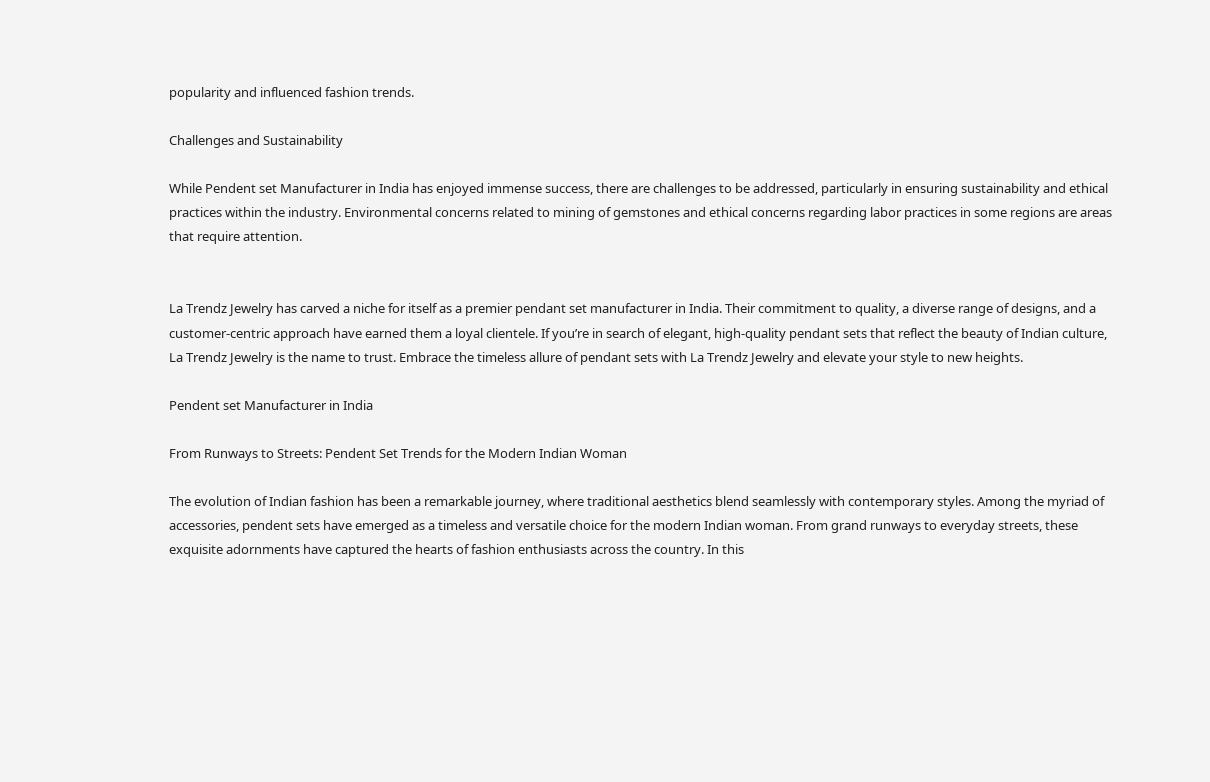popularity and influenced fashion trends.

Challenges and Sustainability

While Pendent set Manufacturer in India has enjoyed immense success, there are challenges to be addressed, particularly in ensuring sustainability and ethical practices within the industry. Environmental concerns related to mining of gemstones and ethical concerns regarding labor practices in some regions are areas that require attention.


La Trendz Jewelry has carved a niche for itself as a premier pendant set manufacturer in India. Their commitment to quality, a diverse range of designs, and a customer-centric approach have earned them a loyal clientele. If you’re in search of elegant, high-quality pendant sets that reflect the beauty of Indian culture, La Trendz Jewelry is the name to trust. Embrace the timeless allure of pendant sets with La Trendz Jewelry and elevate your style to new heights.

Pendent set Manufacturer in India

From Runways to Streets: Pendent Set Trends for the Modern Indian Woman

The evolution of Indian fashion has been a remarkable journey, where traditional aesthetics blend seamlessly with contemporary styles. Among the myriad of accessories, pendent sets have emerged as a timeless and versatile choice for the modern Indian woman. From grand runways to everyday streets, these exquisite adornments have captured the hearts of fashion enthusiasts across the country. In this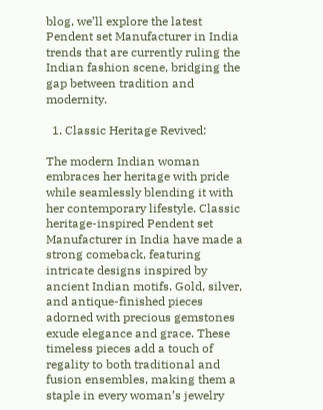blog, we’ll explore the latest Pendent set Manufacturer in India trends that are currently ruling the Indian fashion scene, bridging the gap between tradition and modernity.

  1. Classic Heritage Revived:

The modern Indian woman embraces her heritage with pride while seamlessly blending it with her contemporary lifestyle. Classic heritage-inspired Pendent set Manufacturer in India have made a strong comeback, featuring intricate designs inspired by ancient Indian motifs. Gold, silver, and antique-finished pieces adorned with precious gemstones exude elegance and grace. These timeless pieces add a touch of regality to both traditional and fusion ensembles, making them a staple in every woman’s jewelry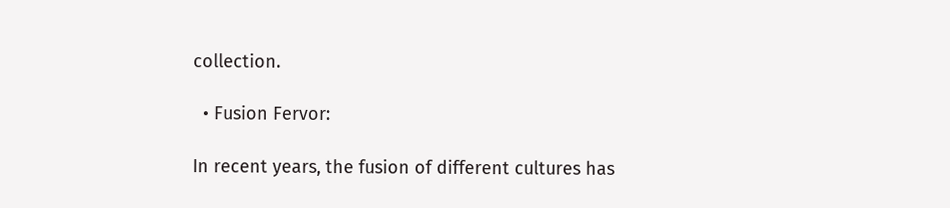collection.

  • Fusion Fervor:

In recent years, the fusion of different cultures has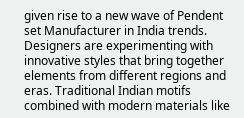given rise to a new wave of Pendent set Manufacturer in India trends. Designers are experimenting with innovative styles that bring together elements from different regions and eras. Traditional Indian motifs combined with modern materials like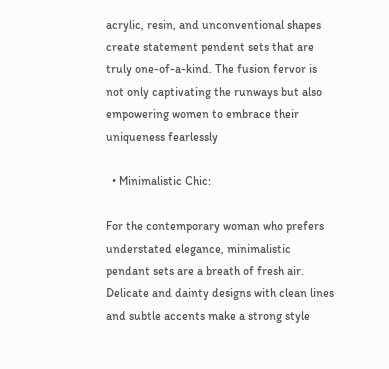acrylic, resin, and unconventional shapes create statement pendent sets that are truly one-of-a-kind. The fusion fervor is not only captivating the runways but also empowering women to embrace their uniqueness fearlessly

  • Minimalistic Chic:

For the contemporary woman who prefers understated elegance, minimalistic pendant sets are a breath of fresh air. Delicate and dainty designs with clean lines and subtle accents make a strong style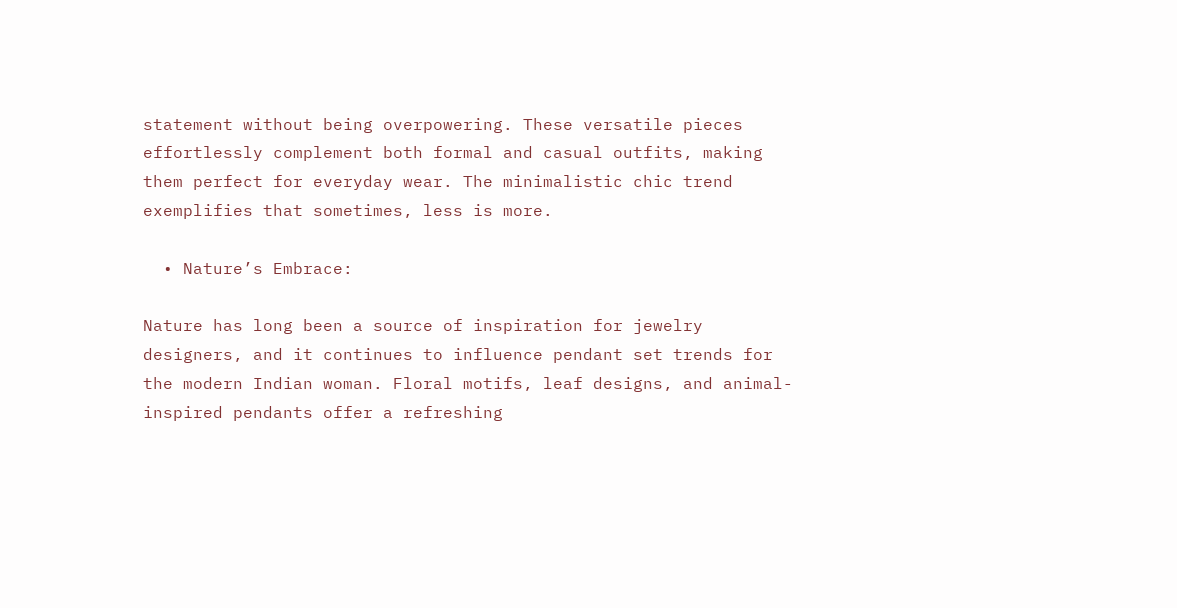statement without being overpowering. These versatile pieces effortlessly complement both formal and casual outfits, making them perfect for everyday wear. The minimalistic chic trend exemplifies that sometimes, less is more.

  • Nature’s Embrace:

Nature has long been a source of inspiration for jewelry designers, and it continues to influence pendant set trends for the modern Indian woman. Floral motifs, leaf designs, and animal-inspired pendants offer a refreshing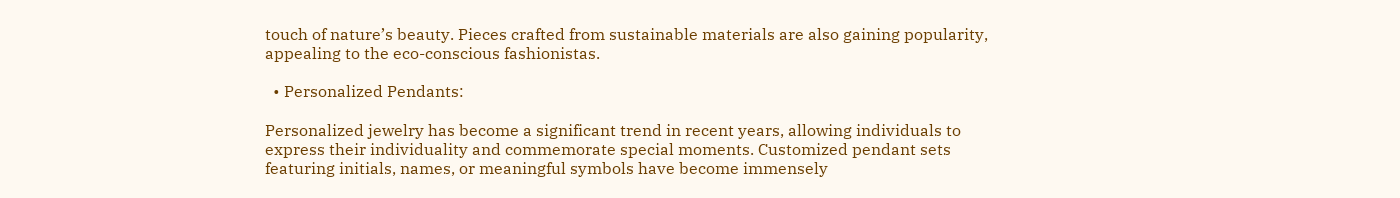touch of nature’s beauty. Pieces crafted from sustainable materials are also gaining popularity, appealing to the eco-conscious fashionistas.

  • Personalized Pendants:

Personalized jewelry has become a significant trend in recent years, allowing individuals to express their individuality and commemorate special moments. Customized pendant sets featuring initials, names, or meaningful symbols have become immensely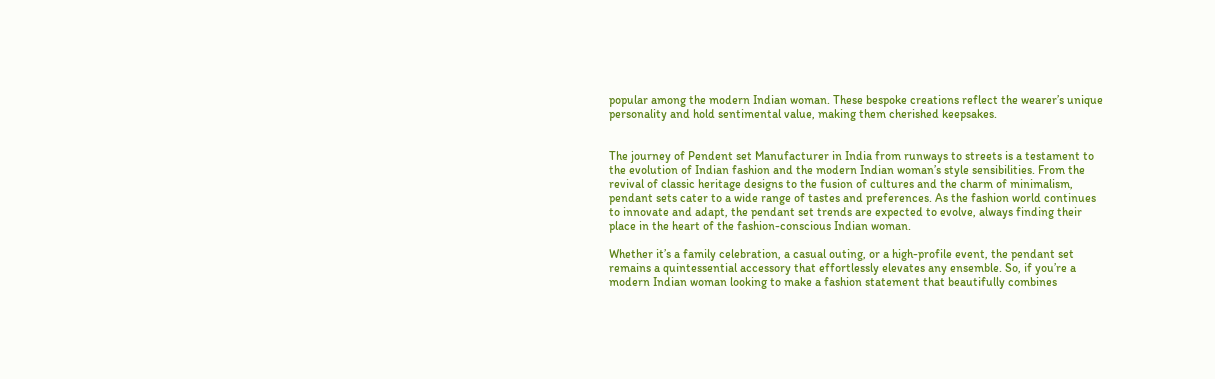popular among the modern Indian woman. These bespoke creations reflect the wearer’s unique personality and hold sentimental value, making them cherished keepsakes.


The journey of Pendent set Manufacturer in India from runways to streets is a testament to the evolution of Indian fashion and the modern Indian woman’s style sensibilities. From the revival of classic heritage designs to the fusion of cultures and the charm of minimalism, pendant sets cater to a wide range of tastes and preferences. As the fashion world continues to innovate and adapt, the pendant set trends are expected to evolve, always finding their place in the heart of the fashion-conscious Indian woman.

Whether it’s a family celebration, a casual outing, or a high-profile event, the pendant set remains a quintessential accessory that effortlessly elevates any ensemble. So, if you’re a modern Indian woman looking to make a fashion statement that beautifully combines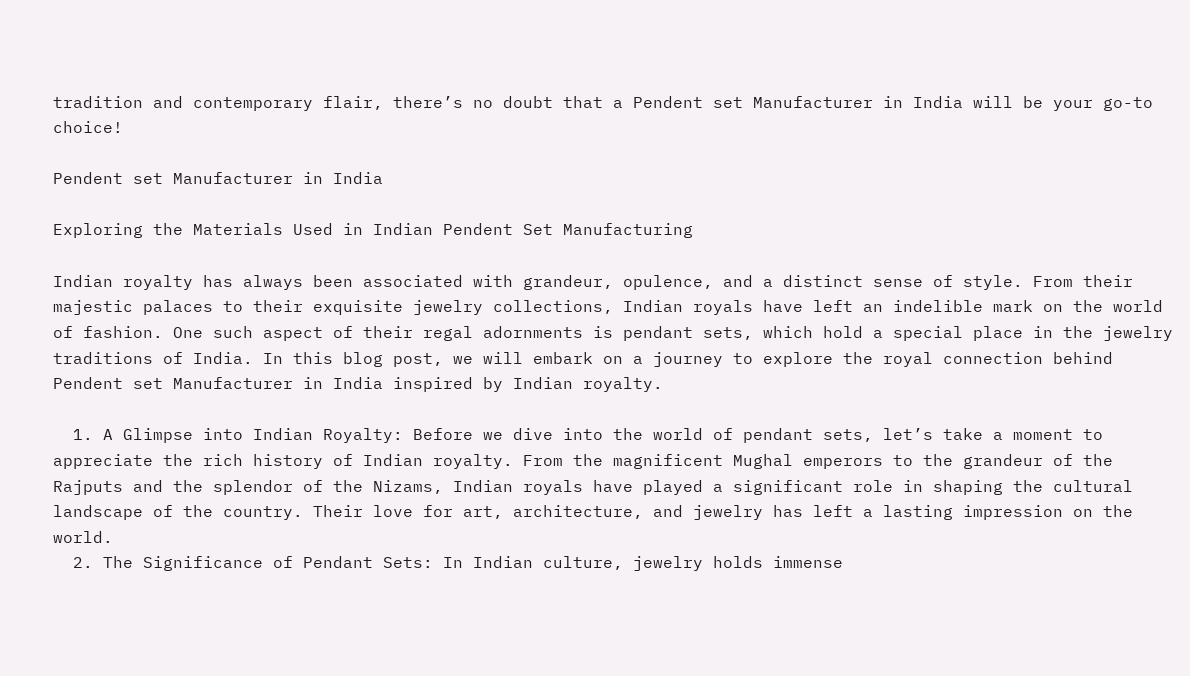tradition and contemporary flair, there’s no doubt that a Pendent set Manufacturer in India will be your go-to choice!

Pendent set Manufacturer in India

Exploring the Materials Used in Indian Pendent Set Manufacturing

Indian royalty has always been associated with grandeur, opulence, and a distinct sense of style. From their majestic palaces to their exquisite jewelry collections, Indian royals have left an indelible mark on the world of fashion. One such aspect of their regal adornments is pendant sets, which hold a special place in the jewelry traditions of India. In this blog post, we will embark on a journey to explore the royal connection behind Pendent set Manufacturer in India inspired by Indian royalty.

  1. A Glimpse into Indian Royalty: Before we dive into the world of pendant sets, let’s take a moment to appreciate the rich history of Indian royalty. From the magnificent Mughal emperors to the grandeur of the Rajputs and the splendor of the Nizams, Indian royals have played a significant role in shaping the cultural landscape of the country. Their love for art, architecture, and jewelry has left a lasting impression on the world.
  2. The Significance of Pendant Sets: In Indian culture, jewelry holds immense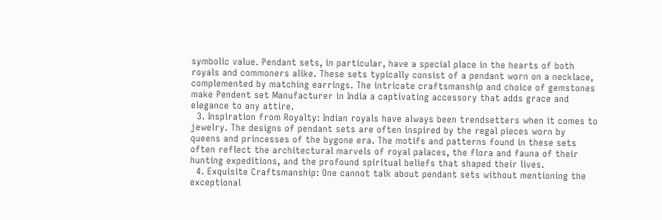symbolic value. Pendant sets, in particular, have a special place in the hearts of both royals and commoners alike. These sets typically consist of a pendant worn on a necklace, complemented by matching earrings. The intricate craftsmanship and choice of gemstones make Pendent set Manufacturer in India a captivating accessory that adds grace and elegance to any attire.
  3. Inspiration from Royalty: Indian royals have always been trendsetters when it comes to jewelry. The designs of pendant sets are often inspired by the regal pieces worn by queens and princesses of the bygone era. The motifs and patterns found in these sets often reflect the architectural marvels of royal palaces, the flora and fauna of their hunting expeditions, and the profound spiritual beliefs that shaped their lives.
  4. Exquisite Craftsmanship: One cannot talk about pendant sets without mentioning the exceptional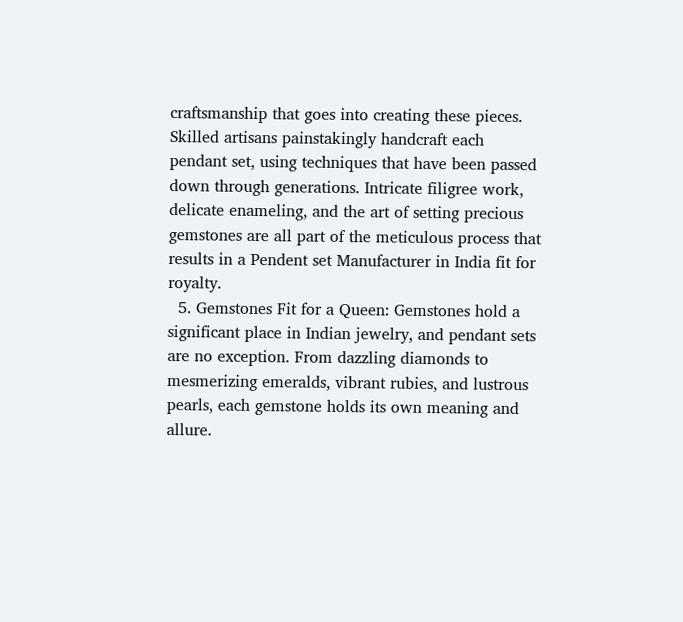craftsmanship that goes into creating these pieces. Skilled artisans painstakingly handcraft each pendant set, using techniques that have been passed down through generations. Intricate filigree work, delicate enameling, and the art of setting precious gemstones are all part of the meticulous process that results in a Pendent set Manufacturer in India fit for royalty.
  5. Gemstones Fit for a Queen: Gemstones hold a significant place in Indian jewelry, and pendant sets are no exception. From dazzling diamonds to mesmerizing emeralds, vibrant rubies, and lustrous pearls, each gemstone holds its own meaning and allure.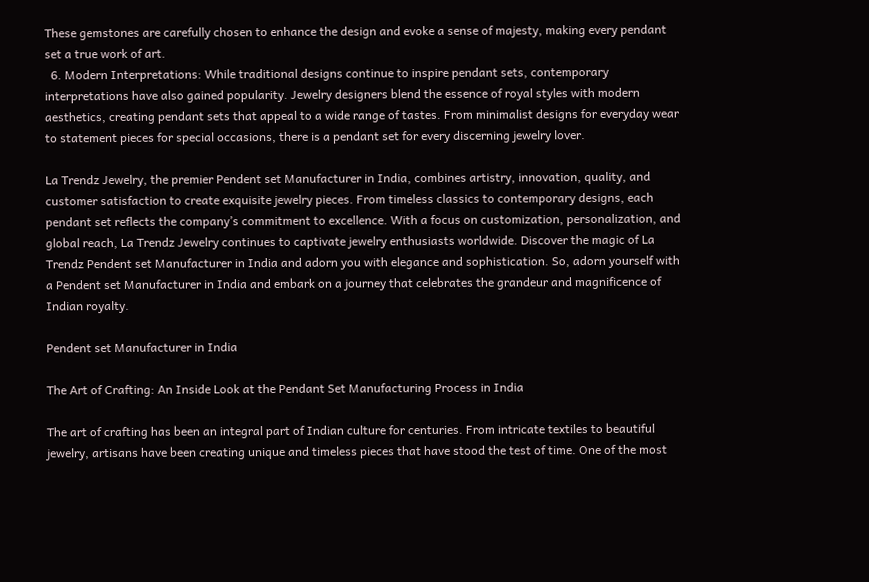These gemstones are carefully chosen to enhance the design and evoke a sense of majesty, making every pendant set a true work of art.
  6. Modern Interpretations: While traditional designs continue to inspire pendant sets, contemporary interpretations have also gained popularity. Jewelry designers blend the essence of royal styles with modern aesthetics, creating pendant sets that appeal to a wide range of tastes. From minimalist designs for everyday wear to statement pieces for special occasions, there is a pendant set for every discerning jewelry lover.

La Trendz Jewelry, the premier Pendent set Manufacturer in India, combines artistry, innovation, quality, and customer satisfaction to create exquisite jewelry pieces. From timeless classics to contemporary designs, each pendant set reflects the company’s commitment to excellence. With a focus on customization, personalization, and global reach, La Trendz Jewelry continues to captivate jewelry enthusiasts worldwide. Discover the magic of La Trendz Pendent set Manufacturer in India and adorn you with elegance and sophistication. So, adorn yourself with a Pendent set Manufacturer in India and embark on a journey that celebrates the grandeur and magnificence of Indian royalty.

Pendent set Manufacturer in India

The Art of Crafting: An Inside Look at the Pendant Set Manufacturing Process in India

The art of crafting has been an integral part of Indian culture for centuries. From intricate textiles to beautiful jewelry, artisans have been creating unique and timeless pieces that have stood the test of time. One of the most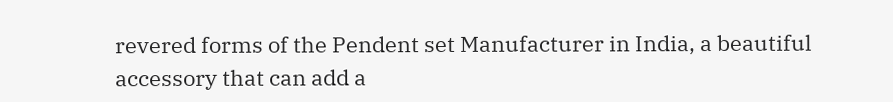revered forms of the Pendent set Manufacturer in India, a beautiful accessory that can add a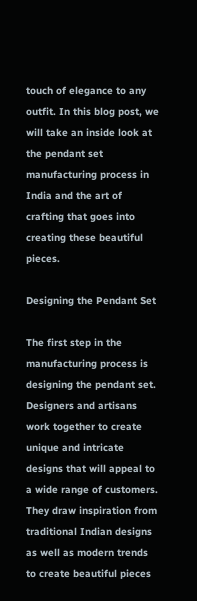touch of elegance to any outfit. In this blog post, we will take an inside look at the pendant set manufacturing process in India and the art of crafting that goes into creating these beautiful pieces.

Designing the Pendant Set

The first step in the manufacturing process is designing the pendant set. Designers and artisans work together to create unique and intricate designs that will appeal to a wide range of customers. They draw inspiration from traditional Indian designs as well as modern trends to create beautiful pieces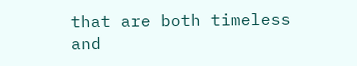that are both timeless and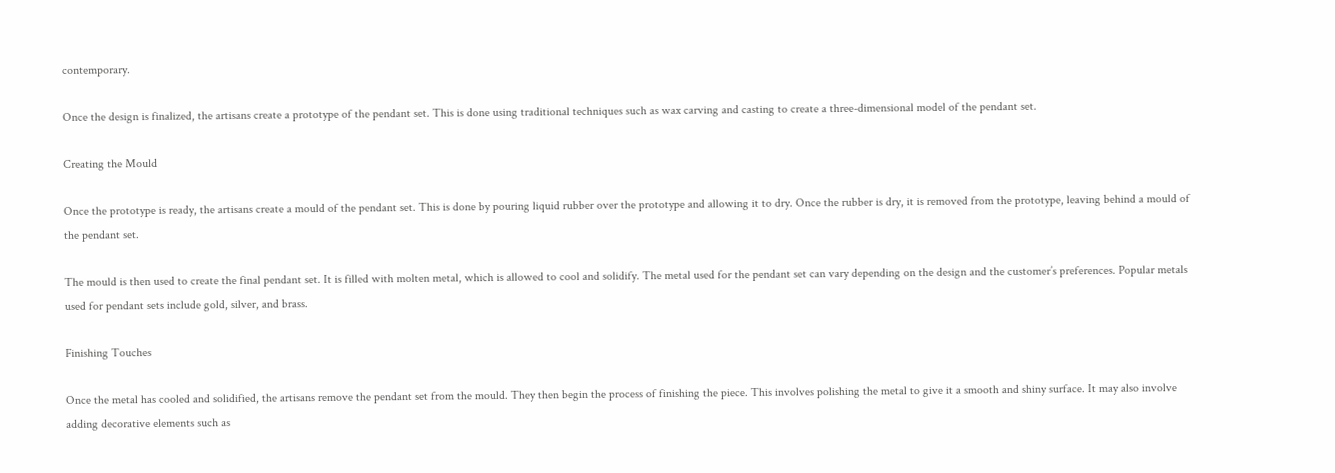contemporary.

Once the design is finalized, the artisans create a prototype of the pendant set. This is done using traditional techniques such as wax carving and casting to create a three-dimensional model of the pendant set.

Creating the Mould

Once the prototype is ready, the artisans create a mould of the pendant set. This is done by pouring liquid rubber over the prototype and allowing it to dry. Once the rubber is dry, it is removed from the prototype, leaving behind a mould of the pendant set.

The mould is then used to create the final pendant set. It is filled with molten metal, which is allowed to cool and solidify. The metal used for the pendant set can vary depending on the design and the customer’s preferences. Popular metals used for pendant sets include gold, silver, and brass.

Finishing Touches

Once the metal has cooled and solidified, the artisans remove the pendant set from the mould. They then begin the process of finishing the piece. This involves polishing the metal to give it a smooth and shiny surface. It may also involve adding decorative elements such as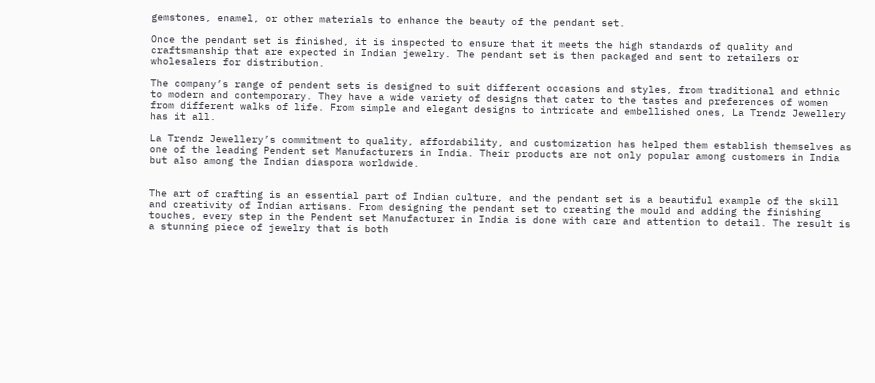gemstones, enamel, or other materials to enhance the beauty of the pendant set.

Once the pendant set is finished, it is inspected to ensure that it meets the high standards of quality and craftsmanship that are expected in Indian jewelry. The pendant set is then packaged and sent to retailers or wholesalers for distribution.

The company’s range of pendent sets is designed to suit different occasions and styles, from traditional and ethnic to modern and contemporary. They have a wide variety of designs that cater to the tastes and preferences of women from different walks of life. From simple and elegant designs to intricate and embellished ones, La Trendz Jewellery has it all.

La Trendz Jewellery’s commitment to quality, affordability, and customization has helped them establish themselves as one of the leading Pendent set Manufacturers in India. Their products are not only popular among customers in India but also among the Indian diaspora worldwide.


The art of crafting is an essential part of Indian culture, and the pendant set is a beautiful example of the skill and creativity of Indian artisans. From designing the pendant set to creating the mould and adding the finishing touches, every step in the Pendent set Manufacturer in India is done with care and attention to detail. The result is a stunning piece of jewelry that is both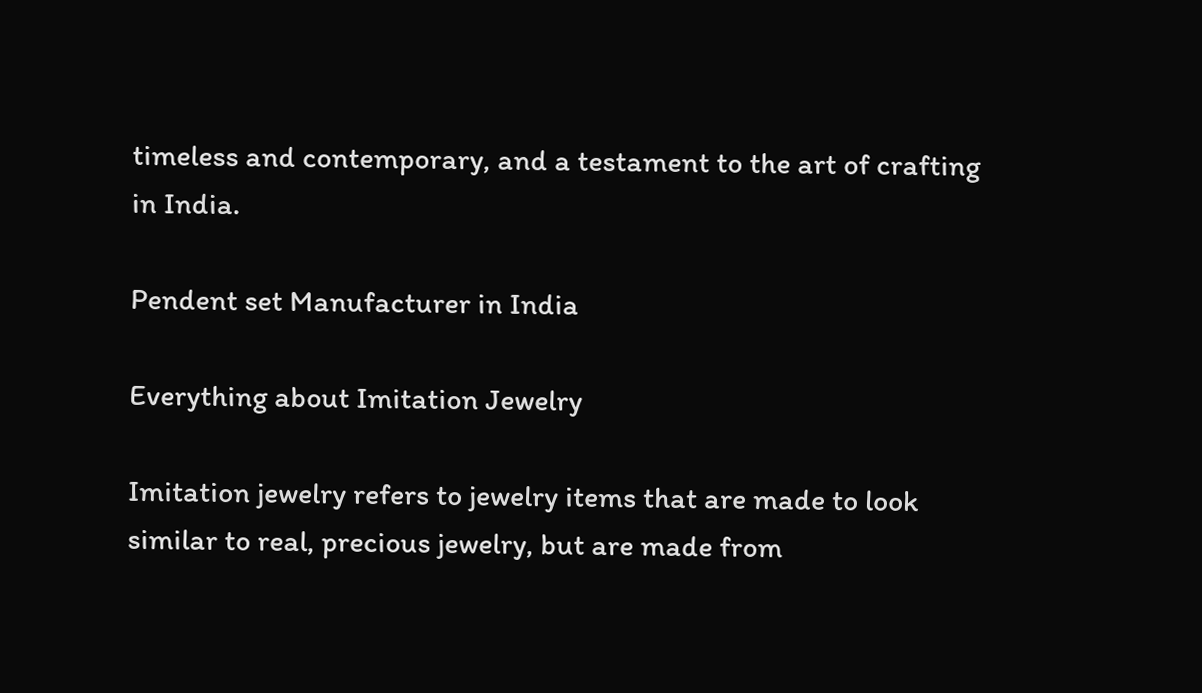timeless and contemporary, and a testament to the art of crafting in India.

Pendent set Manufacturer in India

Everything about Imitation Jewelry

Imitation jewelry refers to jewelry items that are made to look similar to real, precious jewelry, but are made from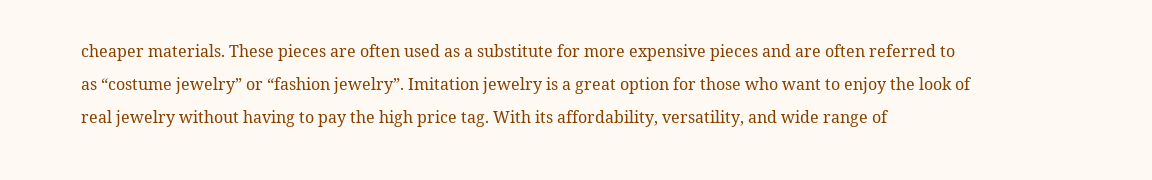cheaper materials. These pieces are often used as a substitute for more expensive pieces and are often referred to as “costume jewelry” or “fashion jewelry”. Imitation jewelry is a great option for those who want to enjoy the look of real jewelry without having to pay the high price tag. With its affordability, versatility, and wide range of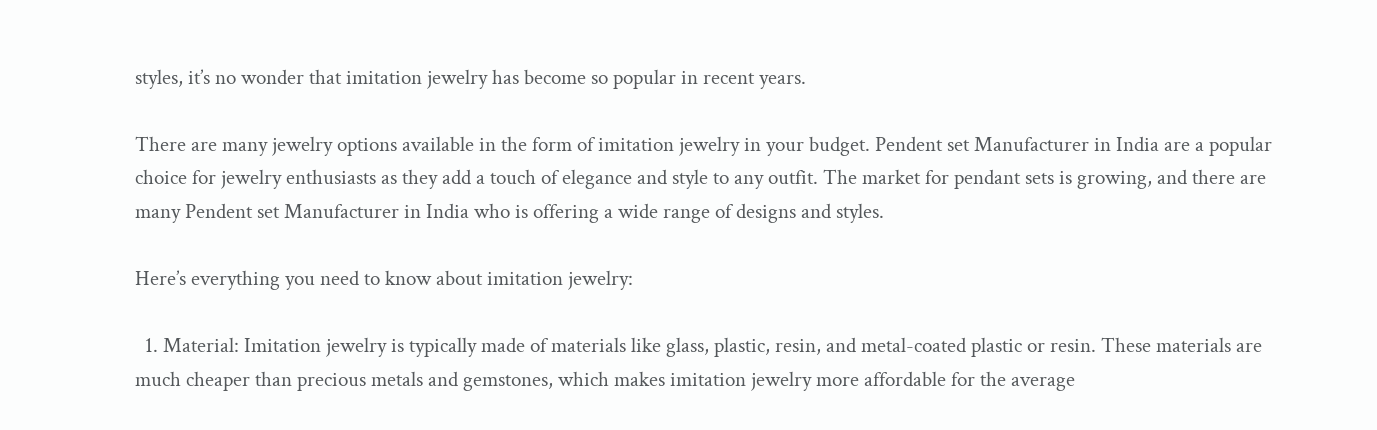styles, it’s no wonder that imitation jewelry has become so popular in recent years.

There are many jewelry options available in the form of imitation jewelry in your budget. Pendent set Manufacturer in India are a popular choice for jewelry enthusiasts as they add a touch of elegance and style to any outfit. The market for pendant sets is growing, and there are many Pendent set Manufacturer in India who is offering a wide range of designs and styles.

Here’s everything you need to know about imitation jewelry:

  1. Material: Imitation jewelry is typically made of materials like glass, plastic, resin, and metal-coated plastic or resin. These materials are much cheaper than precious metals and gemstones, which makes imitation jewelry more affordable for the average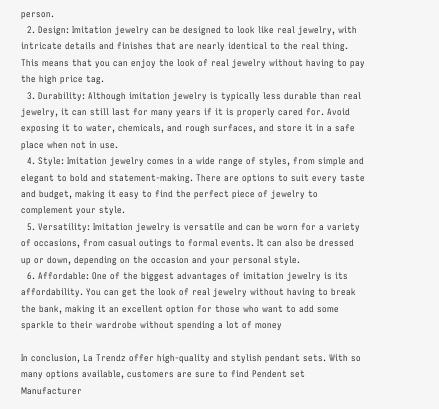person.
  2. Design: Imitation jewelry can be designed to look like real jewelry, with intricate details and finishes that are nearly identical to the real thing. This means that you can enjoy the look of real jewelry without having to pay the high price tag.
  3. Durability: Although imitation jewelry is typically less durable than real jewelry, it can still last for many years if it is properly cared for. Avoid exposing it to water, chemicals, and rough surfaces, and store it in a safe place when not in use.
  4. Style: Imitation jewelry comes in a wide range of styles, from simple and elegant to bold and statement-making. There are options to suit every taste and budget, making it easy to find the perfect piece of jewelry to complement your style.
  5. Versatility: Imitation jewelry is versatile and can be worn for a variety of occasions, from casual outings to formal events. It can also be dressed up or down, depending on the occasion and your personal style.
  6. Affordable: One of the biggest advantages of imitation jewelry is its affordability. You can get the look of real jewelry without having to break the bank, making it an excellent option for those who want to add some sparkle to their wardrobe without spending a lot of money

In conclusion, La Trendz offer high-quality and stylish pendant sets. With so many options available, customers are sure to find Pendent set Manufacturer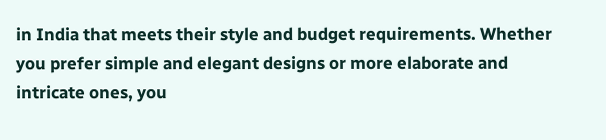in India that meets their style and budget requirements. Whether you prefer simple and elegant designs or more elaborate and intricate ones, you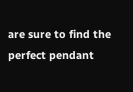are sure to find the perfect pendant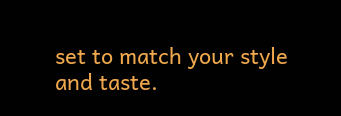set to match your style and taste.